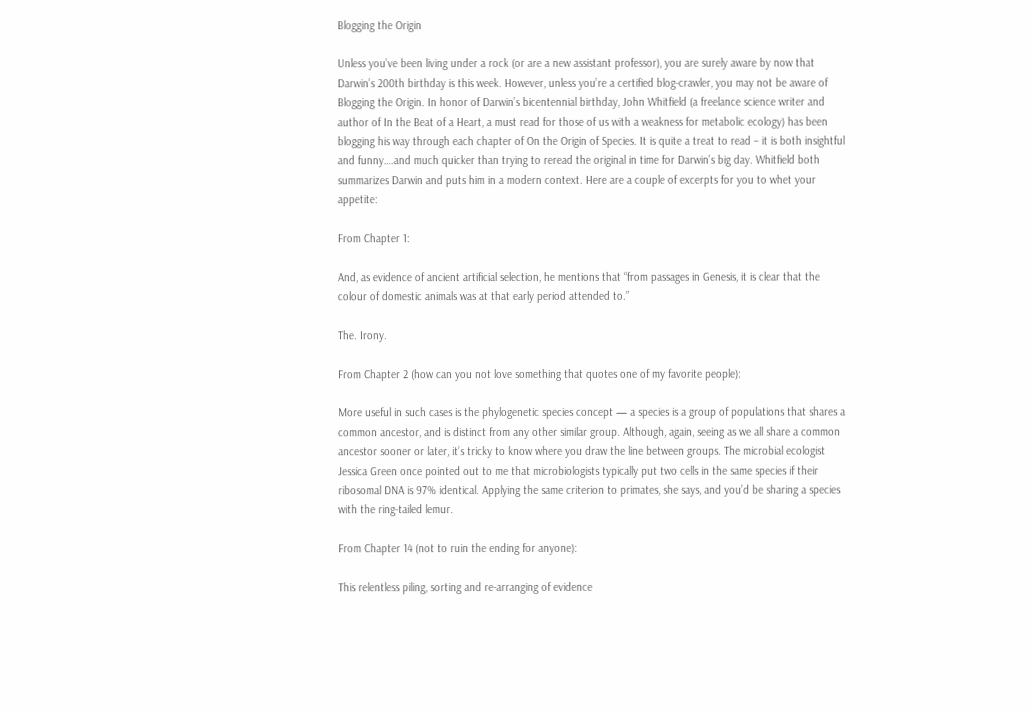Blogging the Origin

Unless you’ve been living under a rock (or are a new assistant professor), you are surely aware by now that Darwin’s 200th birthday is this week. However, unless you’re a certified blog-crawler, you may not be aware of Blogging the Origin. In honor of Darwin’s bicentennial birthday, John Whitfield (a freelance science writer and author of In the Beat of a Heart, a must read for those of us with a weakness for metabolic ecology) has been blogging his way through each chapter of On the Origin of Species. It is quite a treat to read – it is both insightful and funny….and much quicker than trying to reread the original in time for Darwin’s big day. Whitfield both summarizes Darwin and puts him in a modern context. Here are a couple of excerpts for you to whet your appetite:

From Chapter 1:

And, as evidence of ancient artificial selection, he mentions that “from passages in Genesis, it is clear that the colour of domestic animals was at that early period attended to.”

The. Irony.

From Chapter 2 (how can you not love something that quotes one of my favorite people):

More useful in such cases is the phylogenetic species concept — a species is a group of populations that shares a common ancestor, and is distinct from any other similar group. Although, again, seeing as we all share a common ancestor sooner or later, it’s tricky to know where you draw the line between groups. The microbial ecologist Jessica Green once pointed out to me that microbiologists typically put two cells in the same species if their ribosomal DNA is 97% identical. Applying the same criterion to primates, she says, and you’d be sharing a species with the ring-tailed lemur.

From Chapter 14 (not to ruin the ending for anyone):

This relentless piling, sorting and re-arranging of evidence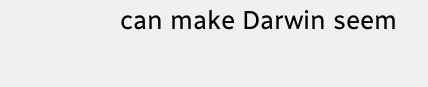can make Darwin seem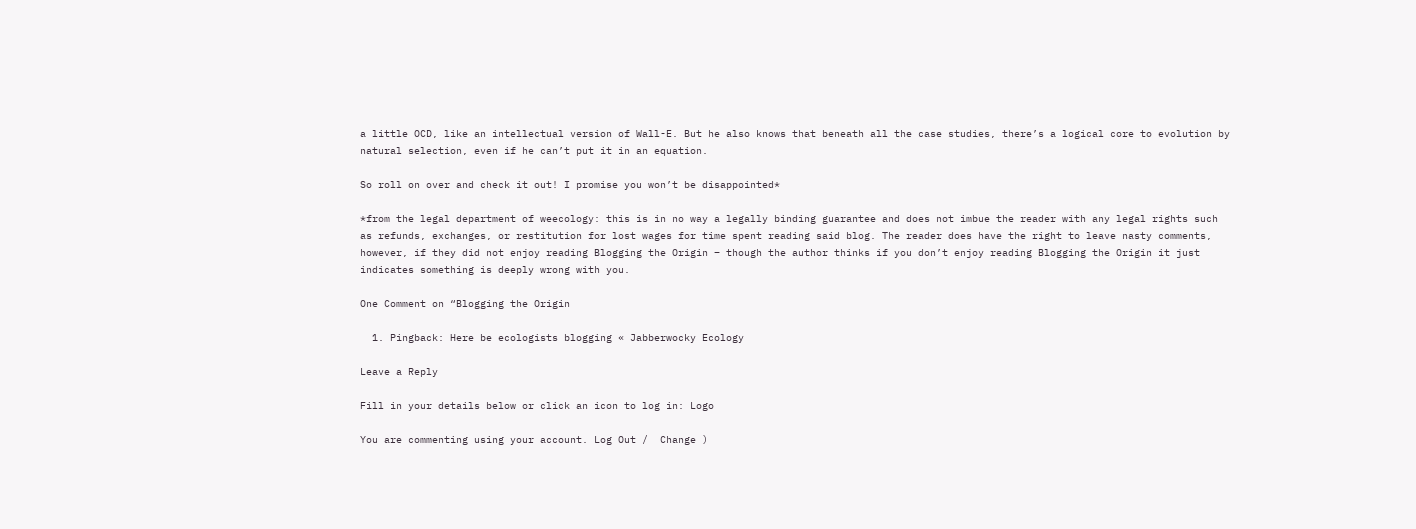a little OCD, like an intellectual version of Wall-E. But he also knows that beneath all the case studies, there’s a logical core to evolution by natural selection, even if he can’t put it in an equation.

So roll on over and check it out! I promise you won’t be disappointed*

*from the legal department of weecology: this is in no way a legally binding guarantee and does not imbue the reader with any legal rights such as refunds, exchanges, or restitution for lost wages for time spent reading said blog. The reader does have the right to leave nasty comments, however, if they did not enjoy reading Blogging the Origin – though the author thinks if you don’t enjoy reading Blogging the Origin it just indicates something is deeply wrong with you.

One Comment on “Blogging the Origin

  1. Pingback: Here be ecologists blogging « Jabberwocky Ecology

Leave a Reply

Fill in your details below or click an icon to log in: Logo

You are commenting using your account. Log Out /  Change )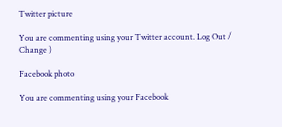Twitter picture

You are commenting using your Twitter account. Log Out /  Change )

Facebook photo

You are commenting using your Facebook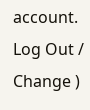account. Log Out /  Change )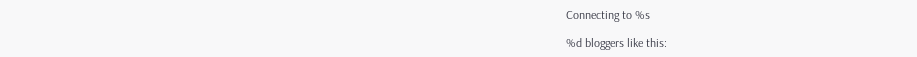Connecting to %s

%d bloggers like this: